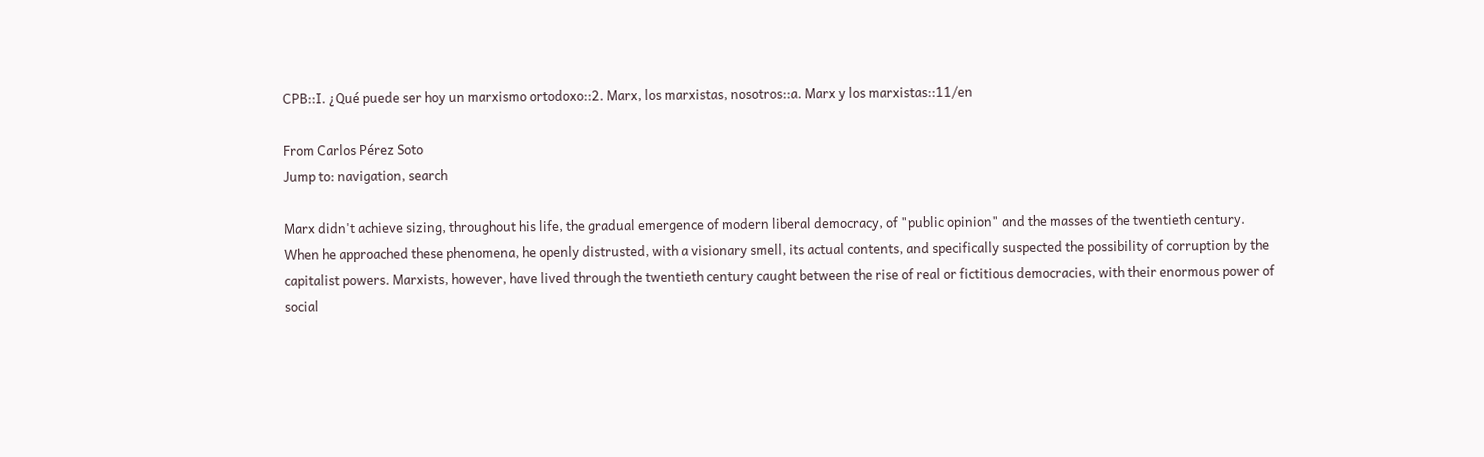CPB::I. ¿Qué puede ser hoy un marxismo ortodoxo::2. Marx, los marxistas, nosotros::a. Marx y los marxistas::11/en

From Carlos Pérez Soto
Jump to: navigation, search

Marx didn't achieve sizing, throughout his life, the gradual emergence of modern liberal democracy, of "public opinion" and the masses of the twentieth century. When he approached these phenomena, he openly distrusted, with a visionary smell, its actual contents, and specifically suspected the possibility of corruption by the capitalist powers. Marxists, however, have lived through the twentieth century caught between the rise of real or fictitious democracies, with their enormous power of social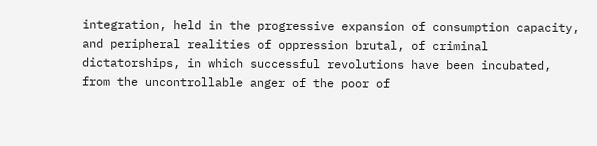integration, held in the progressive expansion of consumption capacity, and peripheral realities of oppression brutal, of criminal dictatorships, in which successful revolutions have been incubated, from the uncontrollable anger of the poor of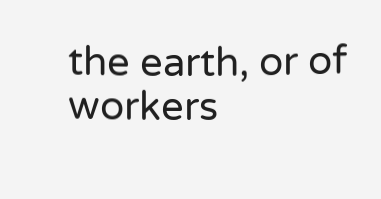the earth, or of workers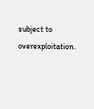subject to overexploitation.